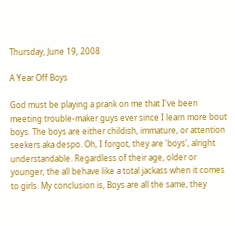Thursday, June 19, 2008

A Year Off Boys

God must be playing a prank on me that I've been meeting trouble-maker guys ever since I learn more bout boys. The boys are either childish, immature, or attention seekers aka despo. Oh, I forgot, they are 'boys', alright understandable. Regardless of their age, older or younger, the all behave like a total jackass when it comes to girls. My conclusion is, Boys are all the same, they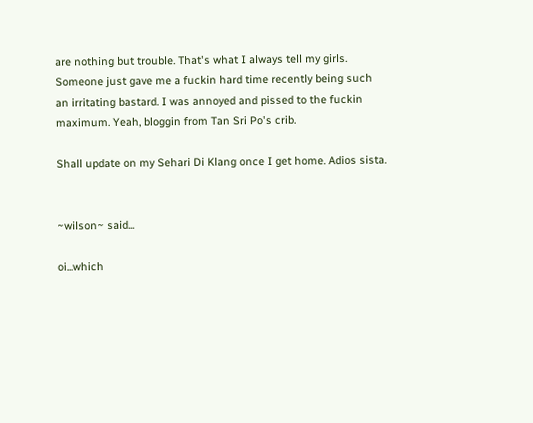are nothing but trouble. That's what I always tell my girls. Someone just gave me a fuckin hard time recently being such an irritating bastard. I was annoyed and pissed to the fuckin maximum. Yeah, bloggin from Tan Sri Po's crib.

Shall update on my Sehari Di Klang once I get home. Adios sista.


~wilson~ said...

oi...which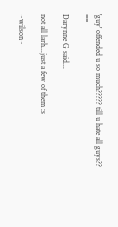'guy' offended u so much????? till u hate all guys?? ==

Darynne G said...

not all larh...just a few of them :s

~wilson~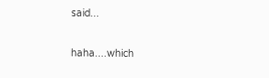said...

haha....which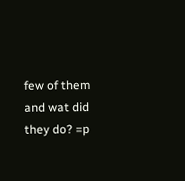few of them and wat did they do? =p